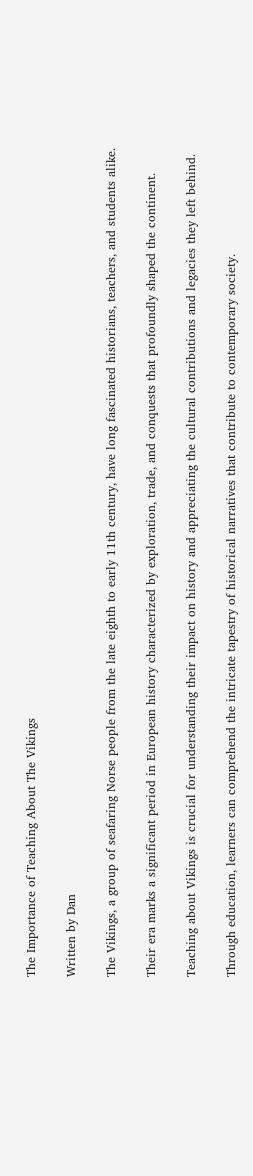The Importance of Teaching About The Vikings

Written by Dan

The Vikings, a group of seafaring Norse people from the late eighth to early 11th century, have long fascinated historians, teachers, and students alike.

Their era marks a significant period in European history characterized by exploration, trade, and conquests that profoundly shaped the continent.

Teaching about Vikings is crucial for understanding their impact on history and appreciating the cultural contributions and legacies they left behind.

Through education, learners can comprehend the intricate tapestry of historical narratives that contribute to contemporary society.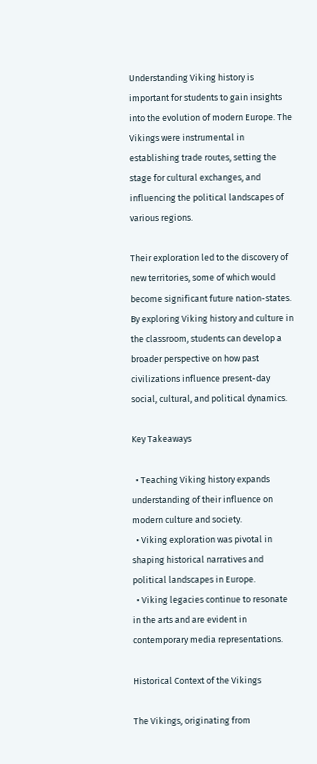Understanding Viking history is important for students to gain insights into the evolution of modern Europe. The Vikings were instrumental in establishing trade routes, setting the stage for cultural exchanges, and influencing the political landscapes of various regions.

Their exploration led to the discovery of new territories, some of which would become significant future nation-states. By exploring Viking history and culture in the classroom, students can develop a broader perspective on how past civilizations influence present-day social, cultural, and political dynamics.

Key Takeaways

  • Teaching Viking history expands understanding of their influence on modern culture and society.
  • Viking exploration was pivotal in shaping historical narratives and political landscapes in Europe.
  • Viking legacies continue to resonate in the arts and are evident in contemporary media representations.

Historical Context of the Vikings

The Vikings, originating from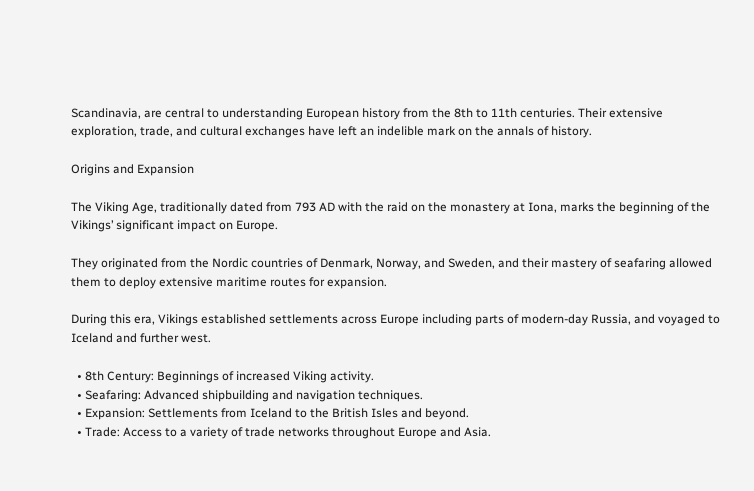Scandinavia, are central to understanding European history from the 8th to 11th centuries. Their extensive exploration, trade, and cultural exchanges have left an indelible mark on the annals of history.

Origins and Expansion

The Viking Age, traditionally dated from 793 AD with the raid on the monastery at Iona, marks the beginning of the Vikings’ significant impact on Europe.

They originated from the Nordic countries of Denmark, Norway, and Sweden, and their mastery of seafaring allowed them to deploy extensive maritime routes for expansion.

During this era, Vikings established settlements across Europe including parts of modern-day Russia, and voyaged to Iceland and further west.

  • 8th Century: Beginnings of increased Viking activity.
  • Seafaring: Advanced shipbuilding and navigation techniques.
  • Expansion: Settlements from Iceland to the British Isles and beyond.
  • Trade: Access to a variety of trade networks throughout Europe and Asia.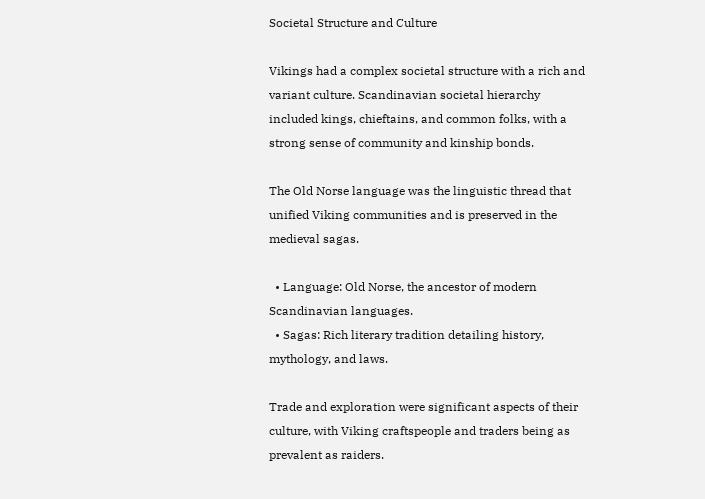Societal Structure and Culture

Vikings had a complex societal structure with a rich and variant culture. Scandinavian societal hierarchy included kings, chieftains, and common folks, with a strong sense of community and kinship bonds.

The Old Norse language was the linguistic thread that unified Viking communities and is preserved in the medieval sagas.

  • Language: Old Norse, the ancestor of modern Scandinavian languages.
  • Sagas: Rich literary tradition detailing history, mythology, and laws.

Trade and exploration were significant aspects of their culture, with Viking craftspeople and traders being as prevalent as raiders.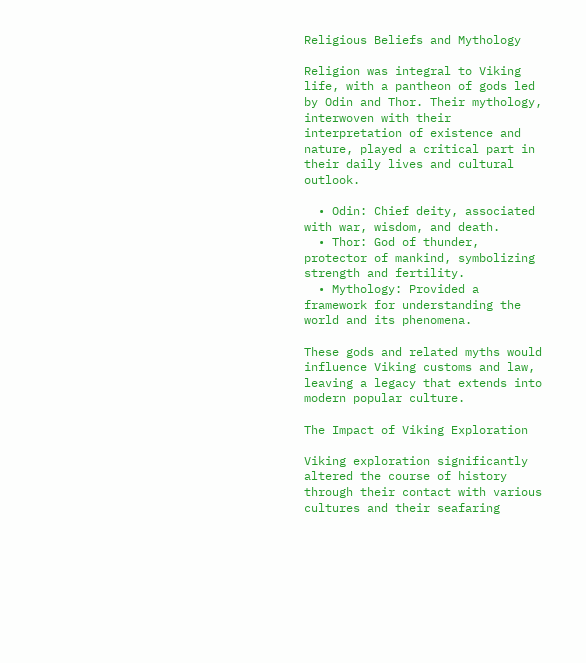Religious Beliefs and Mythology

Religion was integral to Viking life, with a pantheon of gods led by Odin and Thor. Their mythology, interwoven with their interpretation of existence and nature, played a critical part in their daily lives and cultural outlook.

  • Odin: Chief deity, associated with war, wisdom, and death.
  • Thor: God of thunder, protector of mankind, symbolizing strength and fertility.
  • Mythology: Provided a framework for understanding the world and its phenomena.

These gods and related myths would influence Viking customs and law, leaving a legacy that extends into modern popular culture.

The Impact of Viking Exploration

Viking exploration significantly altered the course of history through their contact with various cultures and their seafaring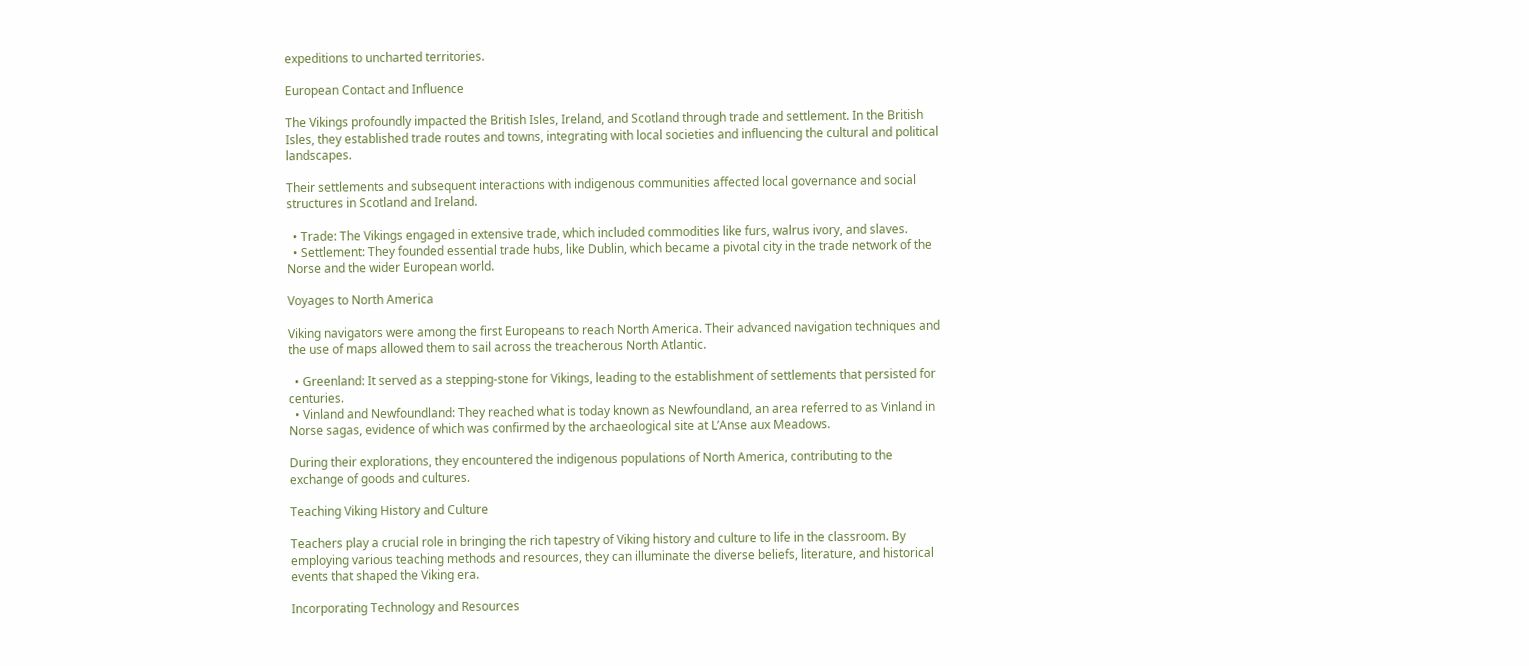expeditions to uncharted territories.

European Contact and Influence

The Vikings profoundly impacted the British Isles, Ireland, and Scotland through trade and settlement. In the British Isles, they established trade routes and towns, integrating with local societies and influencing the cultural and political landscapes.

Their settlements and subsequent interactions with indigenous communities affected local governance and social structures in Scotland and Ireland.

  • Trade: The Vikings engaged in extensive trade, which included commodities like furs, walrus ivory, and slaves.
  • Settlement: They founded essential trade hubs, like Dublin, which became a pivotal city in the trade network of the Norse and the wider European world.

Voyages to North America

Viking navigators were among the first Europeans to reach North America. Their advanced navigation techniques and the use of maps allowed them to sail across the treacherous North Atlantic.

  • Greenland: It served as a stepping-stone for Vikings, leading to the establishment of settlements that persisted for centuries.
  • Vinland and Newfoundland: They reached what is today known as Newfoundland, an area referred to as Vinland in Norse sagas, evidence of which was confirmed by the archaeological site at L’Anse aux Meadows.

During their explorations, they encountered the indigenous populations of North America, contributing to the exchange of goods and cultures.

Teaching Viking History and Culture

Teachers play a crucial role in bringing the rich tapestry of Viking history and culture to life in the classroom. By employing various teaching methods and resources, they can illuminate the diverse beliefs, literature, and historical events that shaped the Viking era.

Incorporating Technology and Resources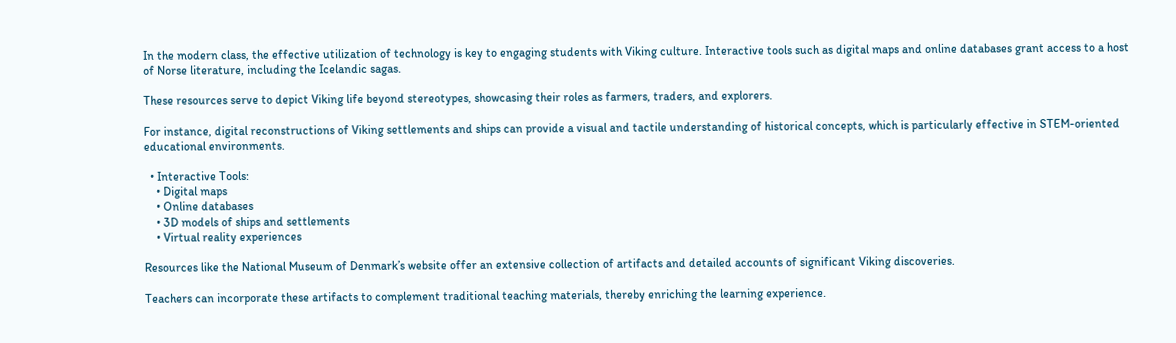In the modern class, the effective utilization of technology is key to engaging students with Viking culture. Interactive tools such as digital maps and online databases grant access to a host of Norse literature, including the Icelandic sagas.

These resources serve to depict Viking life beyond stereotypes, showcasing their roles as farmers, traders, and explorers.

For instance, digital reconstructions of Viking settlements and ships can provide a visual and tactile understanding of historical concepts, which is particularly effective in STEM-oriented educational environments.

  • Interactive Tools:
    • Digital maps
    • Online databases
    • 3D models of ships and settlements
    • Virtual reality experiences

Resources like the National Museum of Denmark’s website offer an extensive collection of artifacts and detailed accounts of significant Viking discoveries.

Teachers can incorporate these artifacts to complement traditional teaching materials, thereby enriching the learning experience.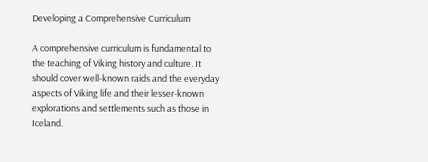Developing a Comprehensive Curriculum

A comprehensive curriculum is fundamental to the teaching of Viking history and culture. It should cover well-known raids and the everyday aspects of Viking life and their lesser-known explorations and settlements such as those in Iceland.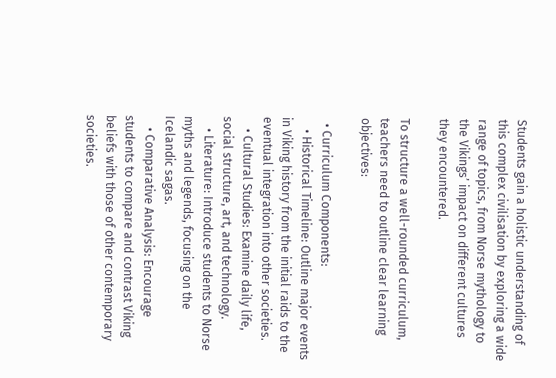Students gain a holistic understanding of this complex civilisation by exploring a wide range of topics, from Norse mythology to the Vikings’ impact on different cultures they encountered.

To structure a well-rounded curriculum, teachers need to outline clear learning objectives:

  • Curriculum Components:
    • Historical Timeline: Outline major events in Viking history from the initial raids to the eventual integration into other societies.
    • Cultural Studies: Examine daily life, social structure, art, and technology.
    • Literature: Introduce students to Norse myths and legends, focusing on the Icelandic sagas.
    • Comparative Analysis: Encourage students to compare and contrast Viking beliefs with those of other contemporary societies.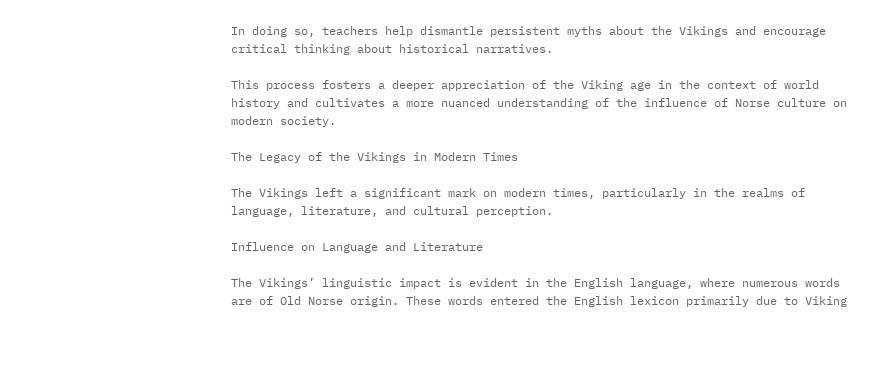In doing so, teachers help dismantle persistent myths about the Vikings and encourage critical thinking about historical narratives.

This process fosters a deeper appreciation of the Viking age in the context of world history and cultivates a more nuanced understanding of the influence of Norse culture on modern society.

The Legacy of the Vikings in Modern Times

The Vikings left a significant mark on modern times, particularly in the realms of language, literature, and cultural perception.

Influence on Language and Literature

The Vikings’ linguistic impact is evident in the English language, where numerous words are of Old Norse origin. These words entered the English lexicon primarily due to Viking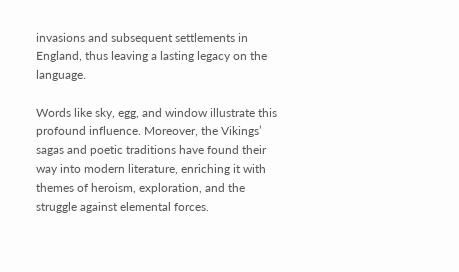invasions and subsequent settlements in England, thus leaving a lasting legacy on the language.

Words like sky, egg, and window illustrate this profound influence. Moreover, the Vikings’ sagas and poetic traditions have found their way into modern literature, enriching it with themes of heroism, exploration, and the struggle against elemental forces.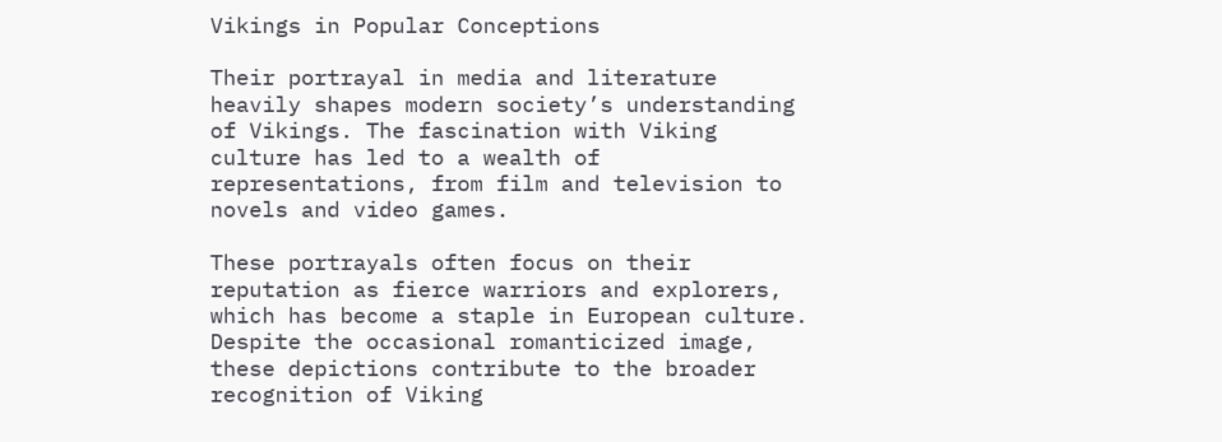Vikings in Popular Conceptions

Their portrayal in media and literature heavily shapes modern society’s understanding of Vikings. The fascination with Viking culture has led to a wealth of representations, from film and television to novels and video games.

These portrayals often focus on their reputation as fierce warriors and explorers, which has become a staple in European culture. Despite the occasional romanticized image, these depictions contribute to the broader recognition of Viking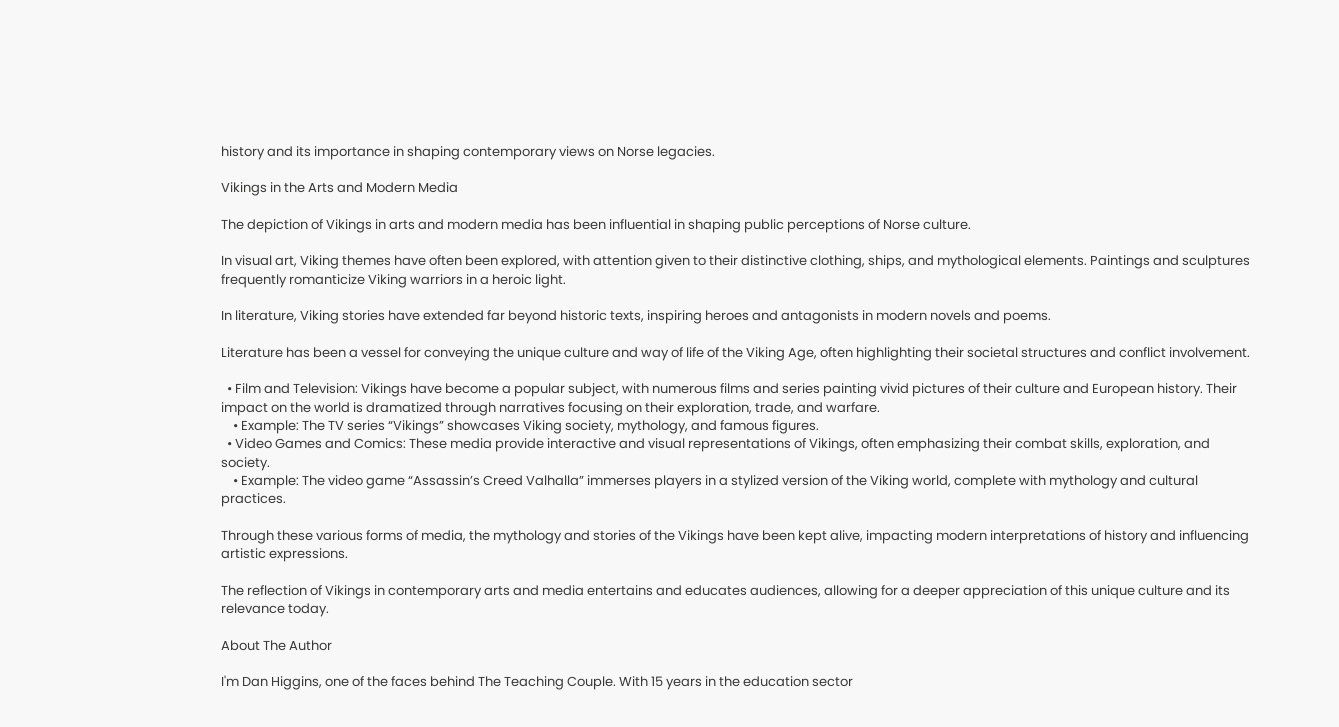history and its importance in shaping contemporary views on Norse legacies.

Vikings in the Arts and Modern Media

The depiction of Vikings in arts and modern media has been influential in shaping public perceptions of Norse culture.

In visual art, Viking themes have often been explored, with attention given to their distinctive clothing, ships, and mythological elements. Paintings and sculptures frequently romanticize Viking warriors in a heroic light.

In literature, Viking stories have extended far beyond historic texts, inspiring heroes and antagonists in modern novels and poems.

Literature has been a vessel for conveying the unique culture and way of life of the Viking Age, often highlighting their societal structures and conflict involvement.

  • Film and Television: Vikings have become a popular subject, with numerous films and series painting vivid pictures of their culture and European history. Their impact on the world is dramatized through narratives focusing on their exploration, trade, and warfare.
    • Example: The TV series “Vikings” showcases Viking society, mythology, and famous figures.
  • Video Games and Comics: These media provide interactive and visual representations of Vikings, often emphasizing their combat skills, exploration, and society.
    • Example: The video game “Assassin’s Creed Valhalla” immerses players in a stylized version of the Viking world, complete with mythology and cultural practices.

Through these various forms of media, the mythology and stories of the Vikings have been kept alive, impacting modern interpretations of history and influencing artistic expressions.

The reflection of Vikings in contemporary arts and media entertains and educates audiences, allowing for a deeper appreciation of this unique culture and its relevance today.

About The Author

I'm Dan Higgins, one of the faces behind The Teaching Couple. With 15 years in the education sector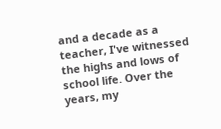and a decade as a teacher, I've witnessed the highs and lows of school life. Over the years, my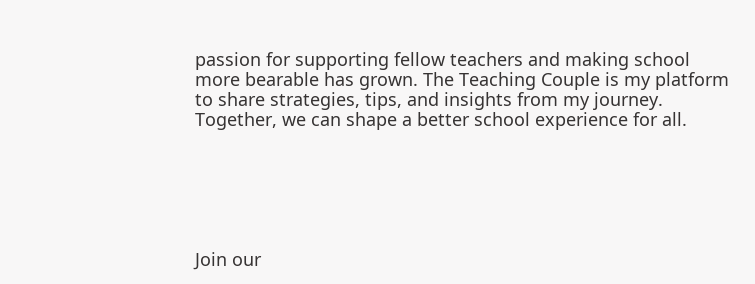passion for supporting fellow teachers and making school more bearable has grown. The Teaching Couple is my platform to share strategies, tips, and insights from my journey. Together, we can shape a better school experience for all.






Join our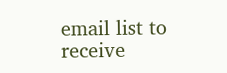email list to receive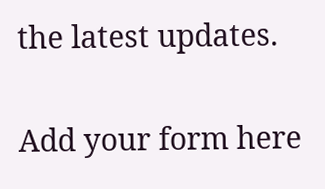the latest updates.

Add your form here